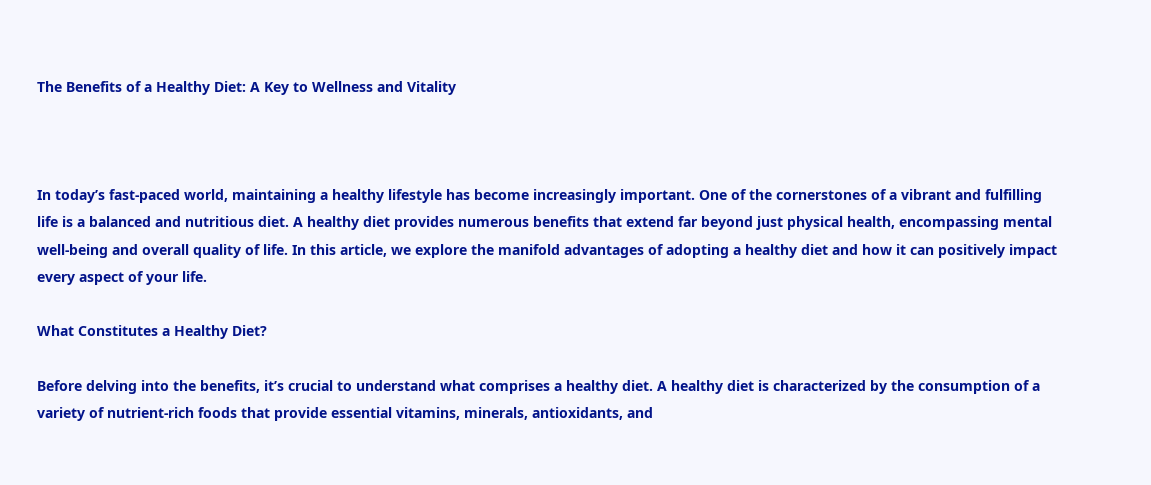The Benefits of a Healthy Diet: A Key to Wellness and Vitality



In today’s fast-paced world, maintaining a healthy lifestyle has become increasingly important. One of the cornerstones of a vibrant and fulfilling life is a balanced and nutritious diet. A healthy diet provides numerous benefits that extend far beyond just physical health, encompassing mental well-being and overall quality of life. In this article, we explore the manifold advantages of adopting a healthy diet and how it can positively impact every aspect of your life.

What Constitutes a Healthy Diet?

Before delving into the benefits, it’s crucial to understand what comprises a healthy diet. A healthy diet is characterized by the consumption of a variety of nutrient-rich foods that provide essential vitamins, minerals, antioxidants, and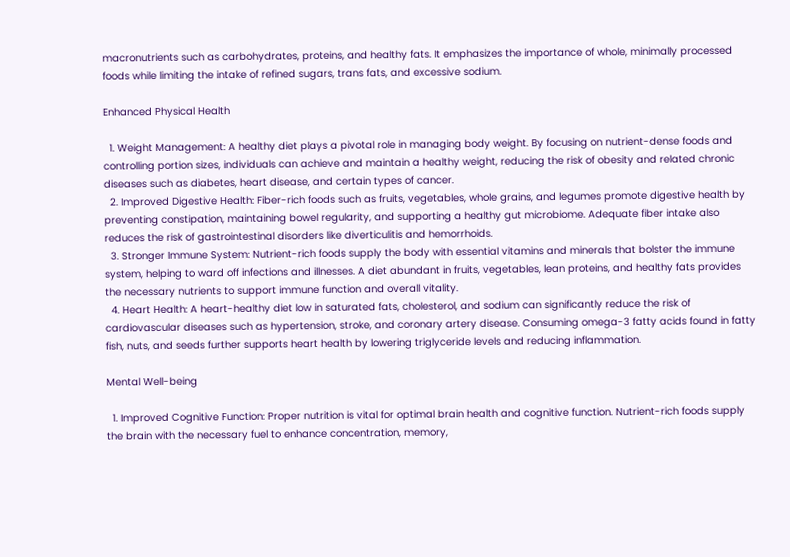macronutrients such as carbohydrates, proteins, and healthy fats. It emphasizes the importance of whole, minimally processed foods while limiting the intake of refined sugars, trans fats, and excessive sodium.

Enhanced Physical Health

  1. Weight Management: A healthy diet plays a pivotal role in managing body weight. By focusing on nutrient-dense foods and controlling portion sizes, individuals can achieve and maintain a healthy weight, reducing the risk of obesity and related chronic diseases such as diabetes, heart disease, and certain types of cancer.
  2. Improved Digestive Health: Fiber-rich foods such as fruits, vegetables, whole grains, and legumes promote digestive health by preventing constipation, maintaining bowel regularity, and supporting a healthy gut microbiome. Adequate fiber intake also reduces the risk of gastrointestinal disorders like diverticulitis and hemorrhoids.
  3. Stronger Immune System: Nutrient-rich foods supply the body with essential vitamins and minerals that bolster the immune system, helping to ward off infections and illnesses. A diet abundant in fruits, vegetables, lean proteins, and healthy fats provides the necessary nutrients to support immune function and overall vitality.
  4. Heart Health: A heart-healthy diet low in saturated fats, cholesterol, and sodium can significantly reduce the risk of cardiovascular diseases such as hypertension, stroke, and coronary artery disease. Consuming omega-3 fatty acids found in fatty fish, nuts, and seeds further supports heart health by lowering triglyceride levels and reducing inflammation.

Mental Well-being

  1. Improved Cognitive Function: Proper nutrition is vital for optimal brain health and cognitive function. Nutrient-rich foods supply the brain with the necessary fuel to enhance concentration, memory,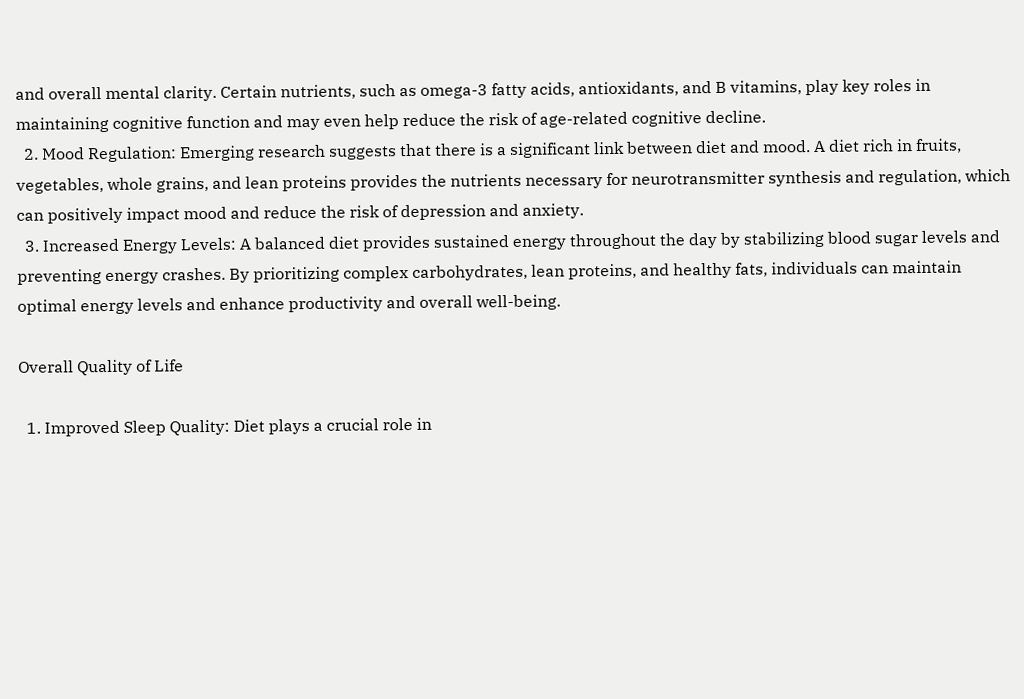and overall mental clarity. Certain nutrients, such as omega-3 fatty acids, antioxidants, and B vitamins, play key roles in maintaining cognitive function and may even help reduce the risk of age-related cognitive decline.
  2. Mood Regulation: Emerging research suggests that there is a significant link between diet and mood. A diet rich in fruits, vegetables, whole grains, and lean proteins provides the nutrients necessary for neurotransmitter synthesis and regulation, which can positively impact mood and reduce the risk of depression and anxiety.
  3. Increased Energy Levels: A balanced diet provides sustained energy throughout the day by stabilizing blood sugar levels and preventing energy crashes. By prioritizing complex carbohydrates, lean proteins, and healthy fats, individuals can maintain optimal energy levels and enhance productivity and overall well-being.

Overall Quality of Life

  1. Improved Sleep Quality: Diet plays a crucial role in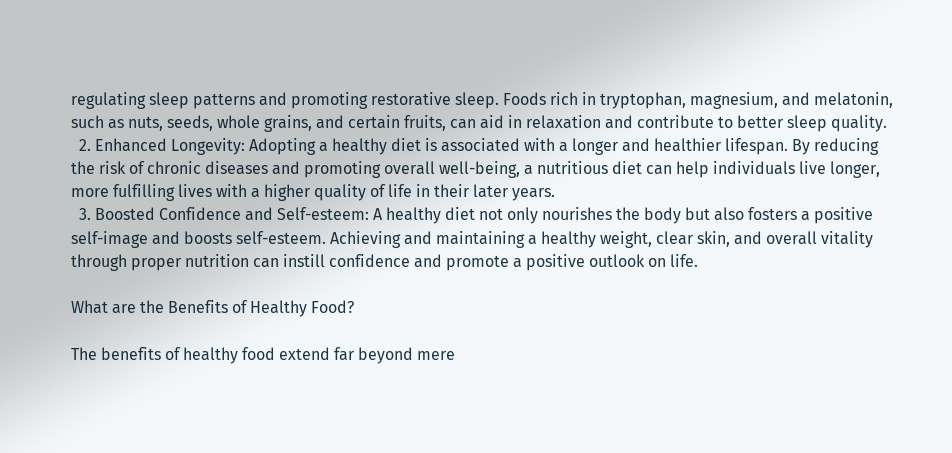regulating sleep patterns and promoting restorative sleep. Foods rich in tryptophan, magnesium, and melatonin, such as nuts, seeds, whole grains, and certain fruits, can aid in relaxation and contribute to better sleep quality.
  2. Enhanced Longevity: Adopting a healthy diet is associated with a longer and healthier lifespan. By reducing the risk of chronic diseases and promoting overall well-being, a nutritious diet can help individuals live longer, more fulfilling lives with a higher quality of life in their later years.
  3. Boosted Confidence and Self-esteem: A healthy diet not only nourishes the body but also fosters a positive self-image and boosts self-esteem. Achieving and maintaining a healthy weight, clear skin, and overall vitality through proper nutrition can instill confidence and promote a positive outlook on life.

What are the Benefits of Healthy Food?

The benefits of healthy food extend far beyond mere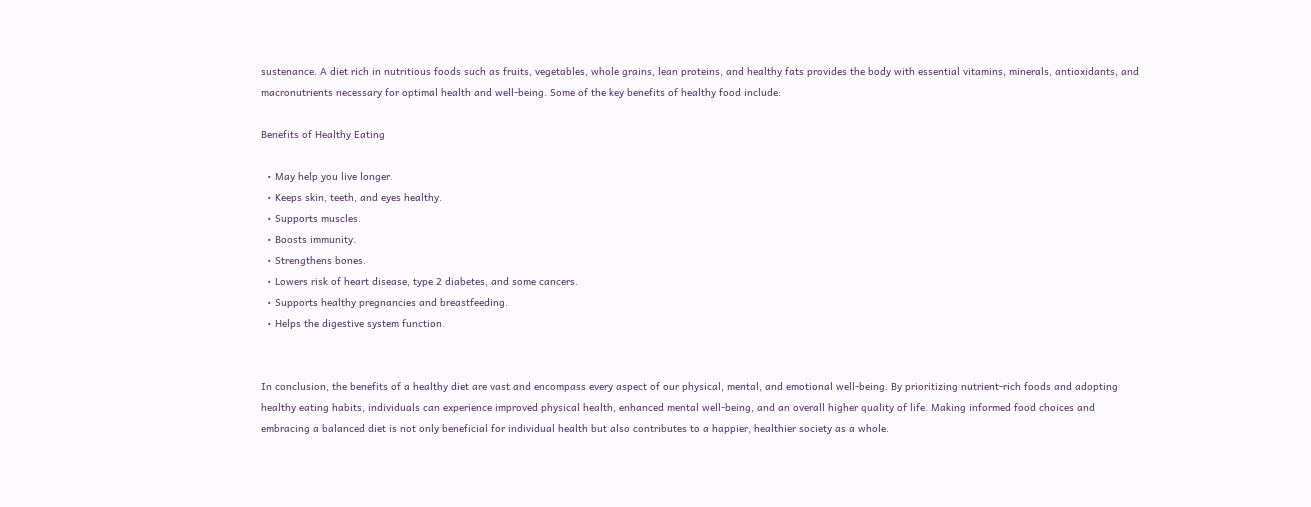sustenance. A diet rich in nutritious foods such as fruits, vegetables, whole grains, lean proteins, and healthy fats provides the body with essential vitamins, minerals, antioxidants, and macronutrients necessary for optimal health and well-being. Some of the key benefits of healthy food include:

Benefits of Healthy Eating

  • May help you live longer.
  • Keeps skin, teeth, and eyes healthy.
  • Supports muscles.
  • Boosts immunity.
  • Strengthens bones.
  • Lowers risk of heart disease, type 2 diabetes, and some cancers.
  • Supports healthy pregnancies and breastfeeding.
  • Helps the digestive system function.


In conclusion, the benefits of a healthy diet are vast and encompass every aspect of our physical, mental, and emotional well-being. By prioritizing nutrient-rich foods and adopting healthy eating habits, individuals can experience improved physical health, enhanced mental well-being, and an overall higher quality of life. Making informed food choices and embracing a balanced diet is not only beneficial for individual health but also contributes to a happier, healthier society as a whole.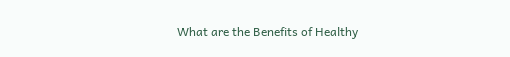What are the Benefits of Healthy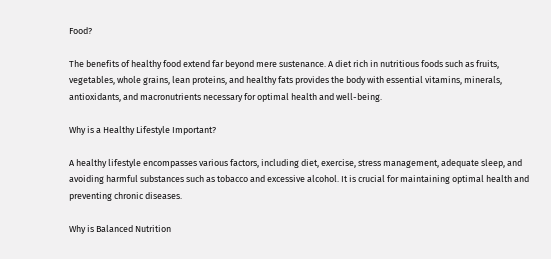Food?

The benefits of healthy food extend far beyond mere sustenance. A diet rich in nutritious foods such as fruits, vegetables, whole grains, lean proteins, and healthy fats provides the body with essential vitamins, minerals, antioxidants, and macronutrients necessary for optimal health and well-being.

Why is a Healthy Lifestyle Important?

A healthy lifestyle encompasses various factors, including diet, exercise, stress management, adequate sleep, and avoiding harmful substances such as tobacco and excessive alcohol. It is crucial for maintaining optimal health and preventing chronic diseases.

Why is Balanced Nutrition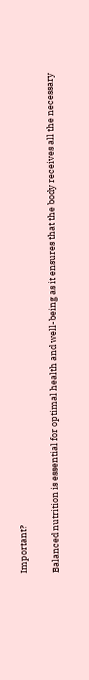Important?

Balanced nutrition is essential for optimal health and well-being as it ensures that the body receives all the necessary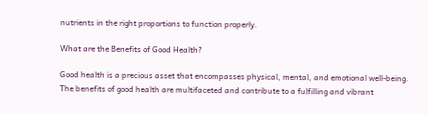nutrients in the right proportions to function properly.

What are the Benefits of Good Health?

Good health is a precious asset that encompasses physical, mental, and emotional well-being. The benefits of good health are multifaceted and contribute to a fulfilling and vibrant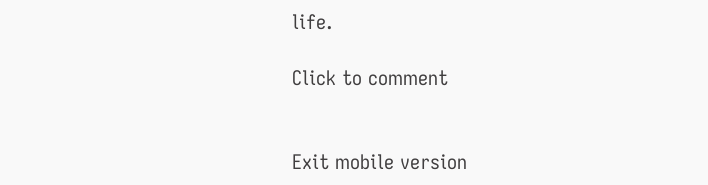life.

Click to comment


Exit mobile version